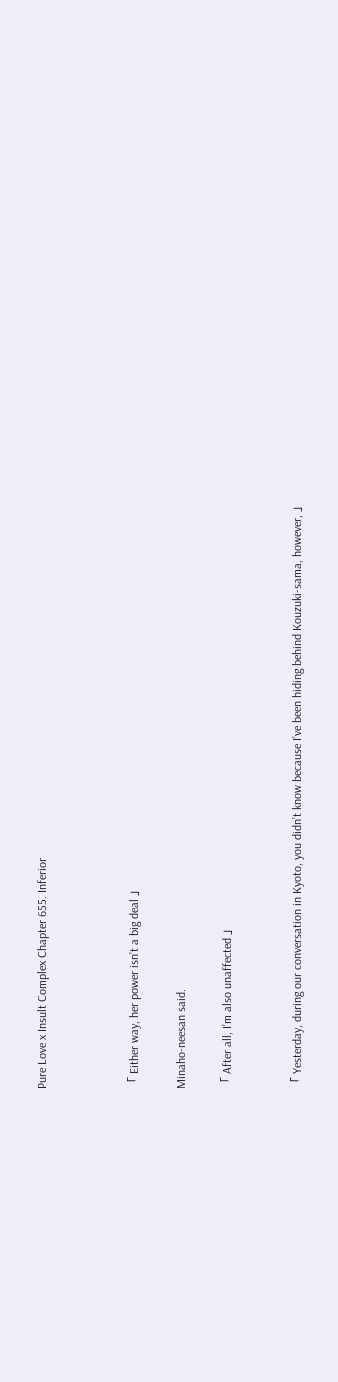Pure Love x Insult Complex Chapter 655. Inferior



「 Either way, her power isn’t a big deal 」

Minaho-neesan said.

「 After all, I’m also unaffected 」


「 Yesterday, during our conversation in Kyoto, you didn’t know because I’ve been hiding behind Kouzuki-sama, however, 」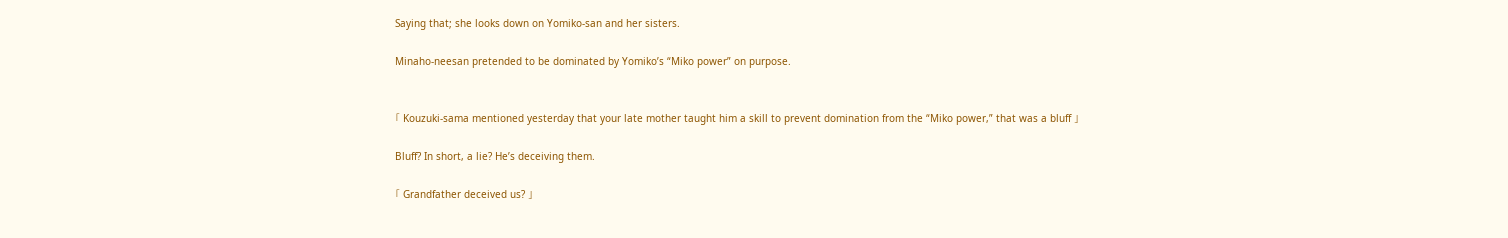Saying that; she looks down on Yomiko-san and her sisters.

Minaho-neesan pretended to be dominated by Yomiko’s “Miko power” on purpose.


「 Kouzuki-sama mentioned yesterday that your late mother taught him a skill to prevent domination from the “Miko power,” that was a bluff 」

Bluff? In short, a lie? He’s deceiving them.

「 Grandfather deceived us? 」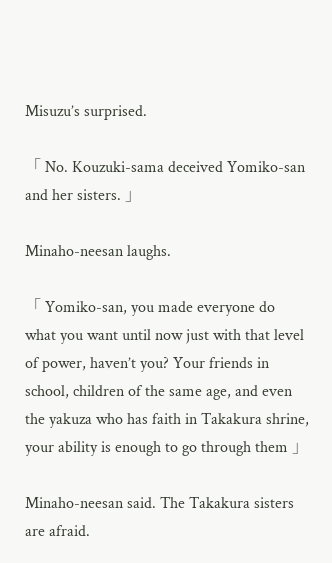Misuzu’s surprised.

「 No. Kouzuki-sama deceived Yomiko-san and her sisters. 」

Minaho-neesan laughs.

「 Yomiko-san, you made everyone do what you want until now just with that level of power, haven’t you? Your friends in school, children of the same age, and even the yakuza who has faith in Takakura shrine, your ability is enough to go through them 」

Minaho-neesan said. The Takakura sisters are afraid.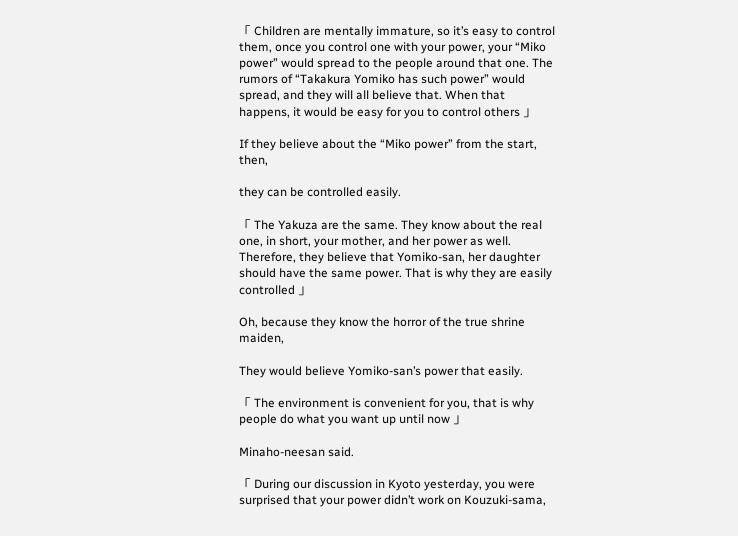「 Children are mentally immature, so it’s easy to control them, once you control one with your power, your “Miko power” would spread to the people around that one. The rumors of “Takakura Yomiko has such power” would spread, and they will all believe that. When that happens, it would be easy for you to control others 」

If they believe about the “Miko power” from the start, then,

they can be controlled easily.

「 The Yakuza are the same. They know about the real one, in short, your mother, and her power as well. Therefore, they believe that Yomiko-san, her daughter should have the same power. That is why they are easily controlled 」

Oh, because they know the horror of the true shrine maiden,

They would believe Yomiko-san’s power that easily.

「 The environment is convenient for you, that is why people do what you want up until now 」

Minaho-neesan said.

「 During our discussion in Kyoto yesterday, you were surprised that your power didn’t work on Kouzuki-sama,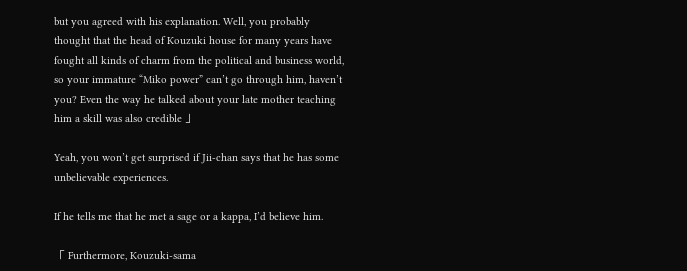but you agreed with his explanation. Well, you probably thought that the head of Kouzuki house for many years have fought all kinds of charm from the political and business world, so your immature “Miko power” can’t go through him, haven’t you? Even the way he talked about your late mother teaching him a skill was also credible 」

Yeah, you won’t get surprised if Jii-chan says that he has some unbelievable experiences.

If he tells me that he met a sage or a kappa, I’d believe him.

「 Furthermore, Kouzuki-sama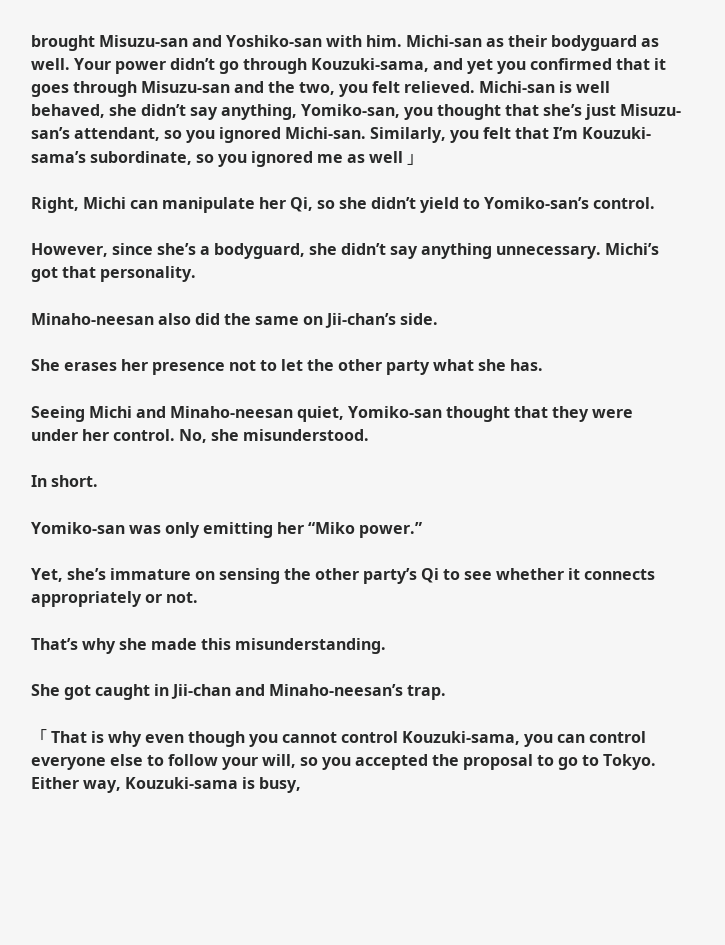brought Misuzu-san and Yoshiko-san with him. Michi-san as their bodyguard as well. Your power didn’t go through Kouzuki-sama, and yet you confirmed that it goes through Misuzu-san and the two, you felt relieved. Michi-san is well behaved, she didn’t say anything, Yomiko-san, you thought that she’s just Misuzu-san’s attendant, so you ignored Michi-san. Similarly, you felt that I’m Kouzuki-sama’s subordinate, so you ignored me as well 」

Right, Michi can manipulate her Qi, so she didn’t yield to Yomiko-san’s control.

However, since she’s a bodyguard, she didn’t say anything unnecessary. Michi’s got that personality.

Minaho-neesan also did the same on Jii-chan’s side.

She erases her presence not to let the other party what she has.

Seeing Michi and Minaho-neesan quiet, Yomiko-san thought that they were under her control. No, she misunderstood.

In short.

Yomiko-san was only emitting her “Miko power.”

Yet, she’s immature on sensing the other party’s Qi to see whether it connects appropriately or not.

That’s why she made this misunderstanding.

She got caught in Jii-chan and Minaho-neesan’s trap.

「 That is why even though you cannot control Kouzuki-sama, you can control everyone else to follow your will, so you accepted the proposal to go to Tokyo. Either way, Kouzuki-sama is busy,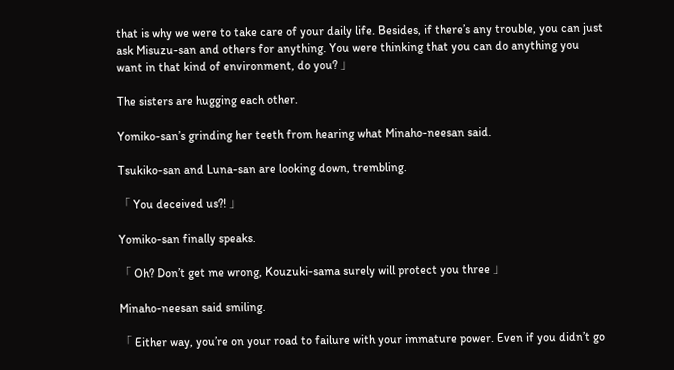that is why we were to take care of your daily life. Besides, if there’s any trouble, you can just ask Misuzu-san and others for anything. You were thinking that you can do anything you want in that kind of environment, do you? 」

The sisters are hugging each other.

Yomiko-san’s grinding her teeth from hearing what Minaho-neesan said.

Tsukiko-san and Luna-san are looking down, trembling.

「 You deceived us?! 」

Yomiko-san finally speaks.

「 Oh? Don’t get me wrong, Kouzuki-sama surely will protect you three 」

Minaho-neesan said smiling.

「 Either way, you’re on your road to failure with your immature power. Even if you didn’t go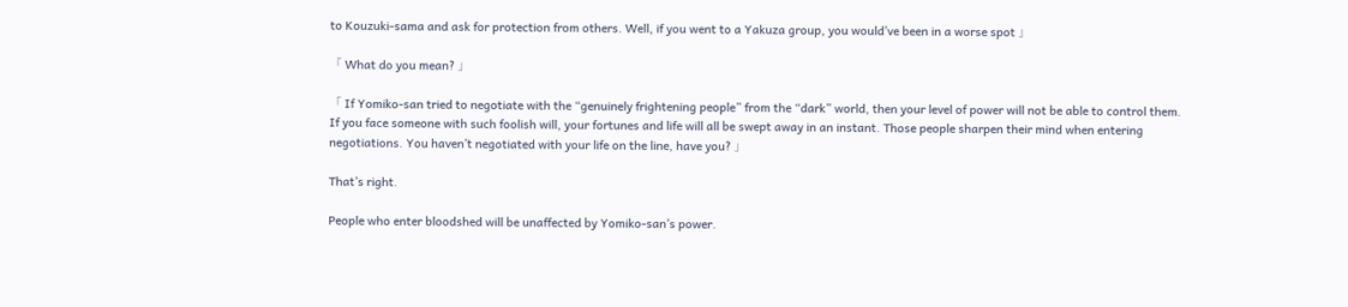to Kouzuki-sama and ask for protection from others. Well, if you went to a Yakuza group, you would’ve been in a worse spot 」

「 What do you mean? 」

「 If Yomiko-san tried to negotiate with the “genuinely frightening people” from the “dark” world, then your level of power will not be able to control them. If you face someone with such foolish will, your fortunes and life will all be swept away in an instant. Those people sharpen their mind when entering negotiations. You haven’t negotiated with your life on the line, have you? 」

That’s right.

People who enter bloodshed will be unaffected by Yomiko-san’s power.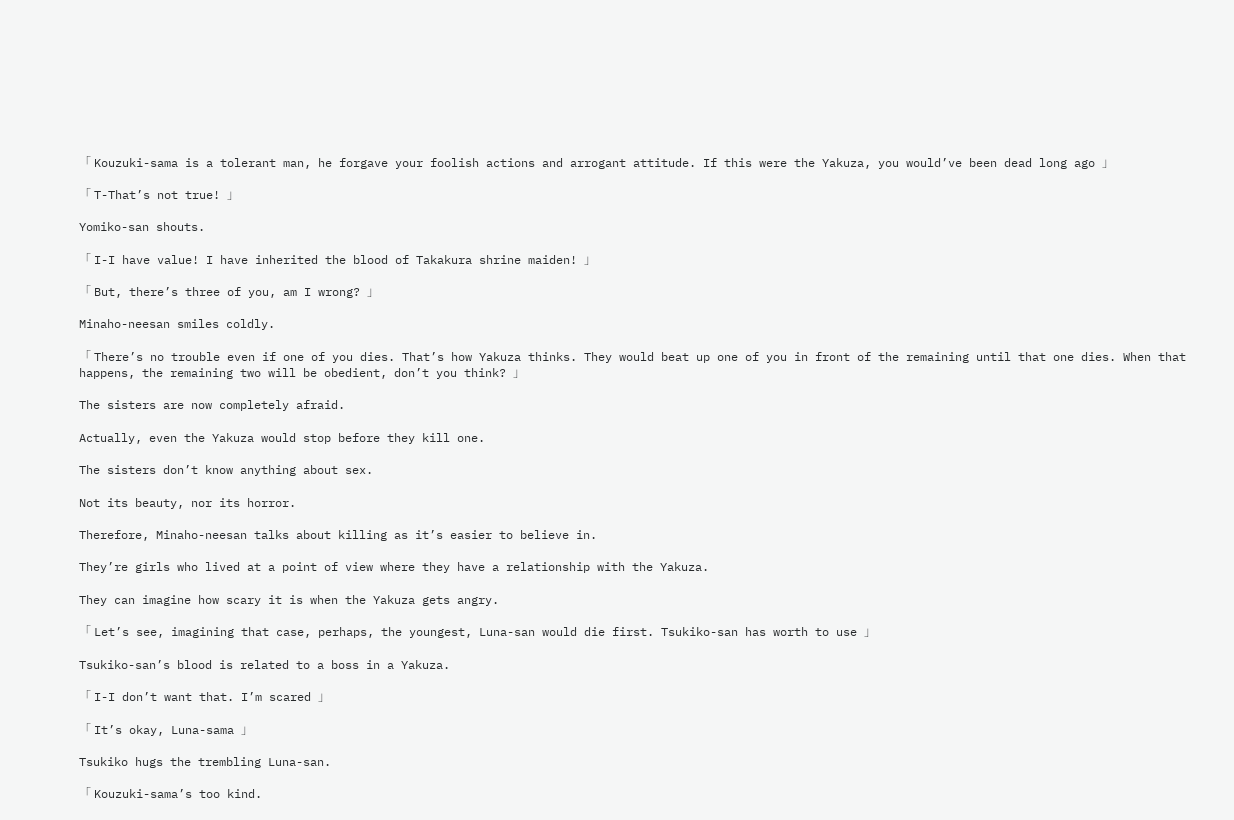「 Kouzuki-sama is a tolerant man, he forgave your foolish actions and arrogant attitude. If this were the Yakuza, you would’ve been dead long ago 」

「 T-That’s not true! 」

Yomiko-san shouts.

「 I-I have value! I have inherited the blood of Takakura shrine maiden! 」

「 But, there’s three of you, am I wrong? 」

Minaho-neesan smiles coldly.

「 There’s no trouble even if one of you dies. That’s how Yakuza thinks. They would beat up one of you in front of the remaining until that one dies. When that happens, the remaining two will be obedient, don’t you think? 」

The sisters are now completely afraid.

Actually, even the Yakuza would stop before they kill one.

The sisters don’t know anything about sex.

Not its beauty, nor its horror.

Therefore, Minaho-neesan talks about killing as it’s easier to believe in.

They’re girls who lived at a point of view where they have a relationship with the Yakuza.

They can imagine how scary it is when the Yakuza gets angry.

「 Let’s see, imagining that case, perhaps, the youngest, Luna-san would die first. Tsukiko-san has worth to use 」

Tsukiko-san’s blood is related to a boss in a Yakuza.

「 I-I don’t want that. I’m scared 」

「 It’s okay, Luna-sama 」

Tsukiko hugs the trembling Luna-san.

「 Kouzuki-sama’s too kind.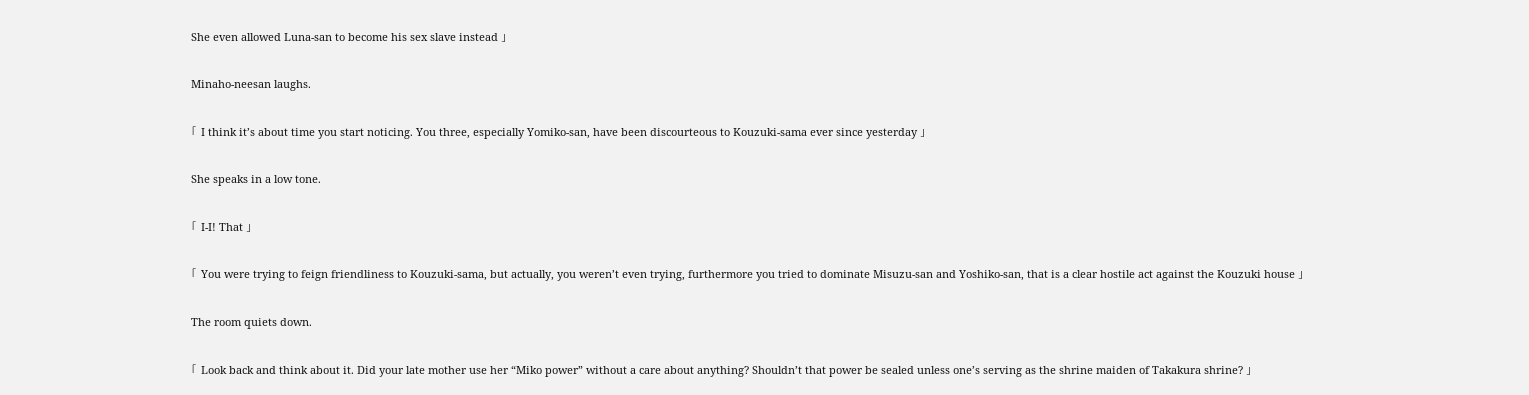She even allowed Luna-san to become his sex slave instead 」

Minaho-neesan laughs.

「 I think it’s about time you start noticing. You three, especially Yomiko-san, have been discourteous to Kouzuki-sama ever since yesterday 」

She speaks in a low tone.

「 I-I! That 」

「 You were trying to feign friendliness to Kouzuki-sama, but actually, you weren’t even trying, furthermore you tried to dominate Misuzu-san and Yoshiko-san, that is a clear hostile act against the Kouzuki house 」

The room quiets down.

「 Look back and think about it. Did your late mother use her “Miko power” without a care about anything? Shouldn’t that power be sealed unless one’s serving as the shrine maiden of Takakura shrine? 」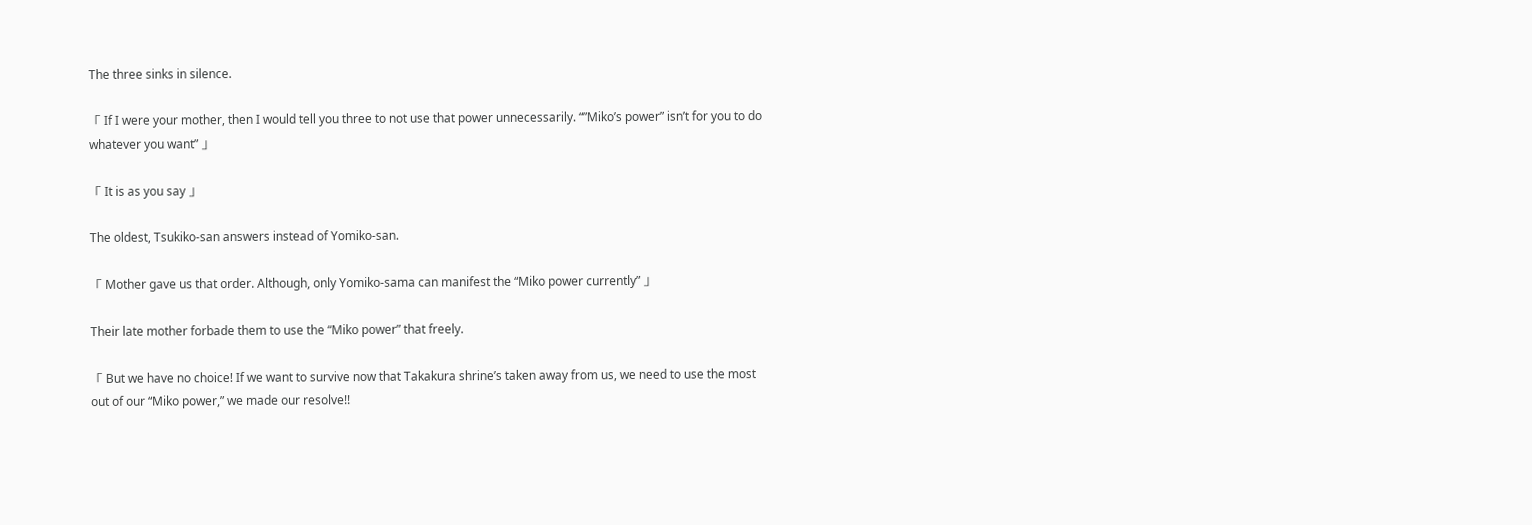The three sinks in silence.

「 If I were your mother, then I would tell you three to not use that power unnecessarily. “”Miko’s power” isn’t for you to do whatever you want” 」

「 It is as you say 」

The oldest, Tsukiko-san answers instead of Yomiko-san.

「 Mother gave us that order. Although, only Yomiko-sama can manifest the “Miko power currently” 」

Their late mother forbade them to use the “Miko power” that freely.

「 But we have no choice! If we want to survive now that Takakura shrine’s taken away from us, we need to use the most out of our “Miko power,” we made our resolve!!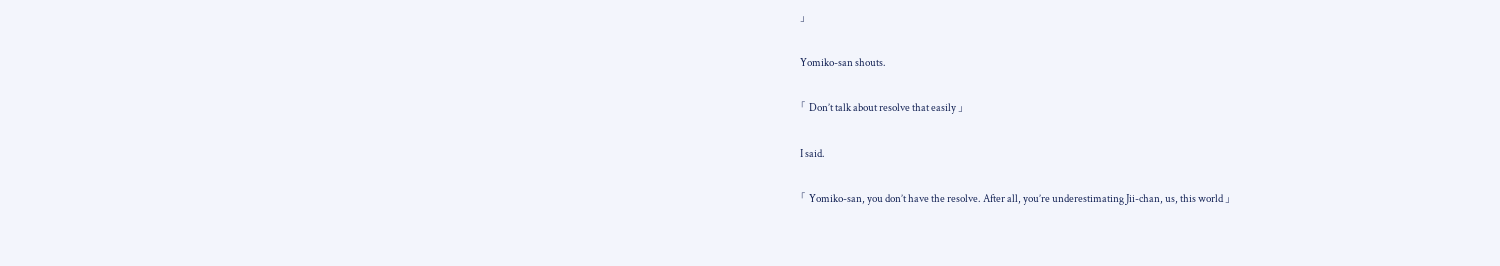」

Yomiko-san shouts.

「 Don’t talk about resolve that easily 」

I said.

「 Yomiko-san, you don’t have the resolve. After all, you’re underestimating Jii-chan, us, this world 」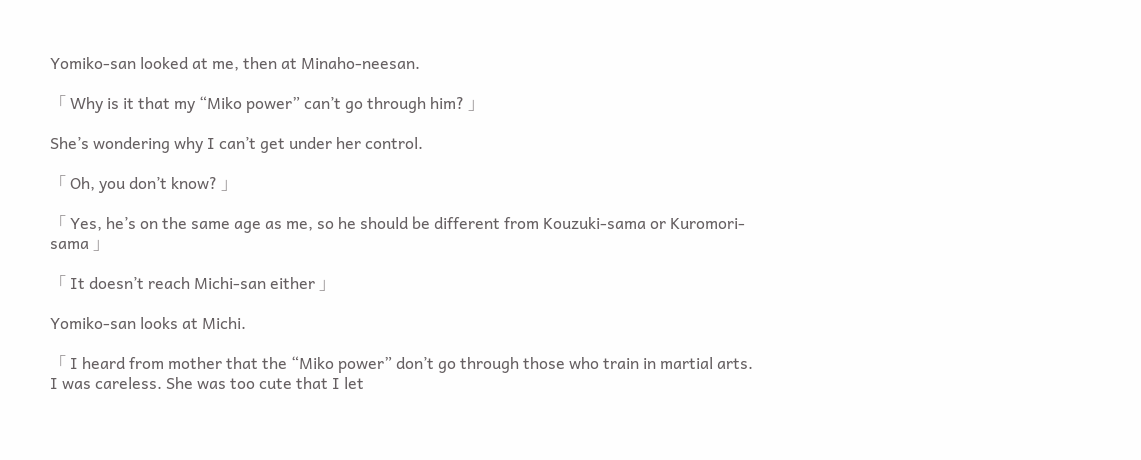Yomiko-san looked at me, then at Minaho-neesan.

「 Why is it that my “Miko power” can’t go through him? 」

She’s wondering why I can’t get under her control.

「 Oh, you don’t know? 」

「 Yes, he’s on the same age as me, so he should be different from Kouzuki-sama or Kuromori-sama 」

「 It doesn’t reach Michi-san either 」

Yomiko-san looks at Michi.

「 I heard from mother that the “Miko power” don’t go through those who train in martial arts. I was careless. She was too cute that I let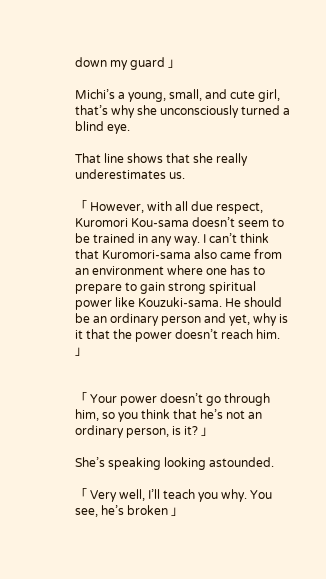down my guard 」

Michi’s a young, small, and cute girl, that’s why she unconsciously turned a blind eye.

That line shows that she really underestimates us.

「 However, with all due respect, Kuromori Kou-sama doesn’t seem to be trained in any way. I can’t think that Kuromori-sama also came from an environment where one has to prepare to gain strong spiritual power like Kouzuki-sama. He should be an ordinary person and yet, why is it that the power doesn’t reach him. 」


「 Your power doesn’t go through him, so you think that he’s not an ordinary person, is it? 」

She’s speaking looking astounded.

「 Very well, I’ll teach you why. You see, he’s broken 」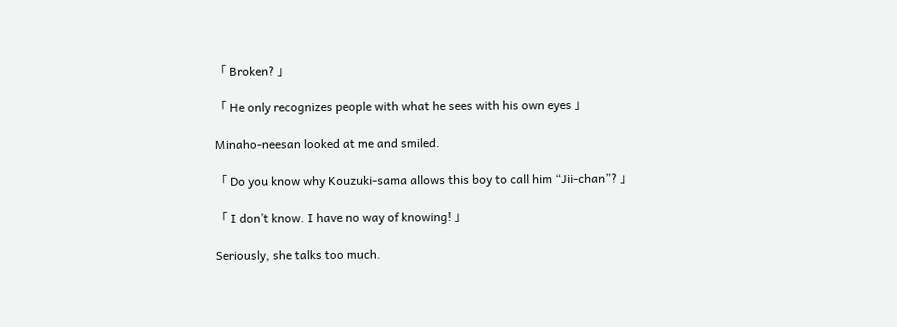「 Broken? 」

「 He only recognizes people with what he sees with his own eyes 」

Minaho-neesan looked at me and smiled.

「 Do you know why Kouzuki-sama allows this boy to call him “Jii-chan”? 」

「 I don’t know. I have no way of knowing! 」

Seriously, she talks too much.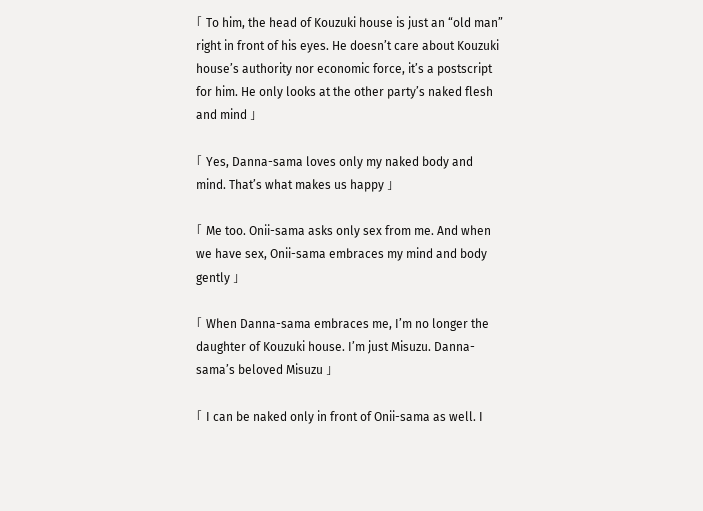「 To him, the head of Kouzuki house is just an “old man” right in front of his eyes. He doesn’t care about Kouzuki house’s authority nor economic force, it’s a postscript for him. He only looks at the other party’s naked flesh and mind 」

「 Yes, Danna-sama loves only my naked body and mind. That’s what makes us happy 」

「 Me too. Onii-sama asks only sex from me. And when we have sex, Onii-sama embraces my mind and body gently 」

「 When Danna-sama embraces me, I’m no longer the daughter of Kouzuki house. I’m just Misuzu. Danna-sama’s beloved Misuzu 」

「 I can be naked only in front of Onii-sama as well. I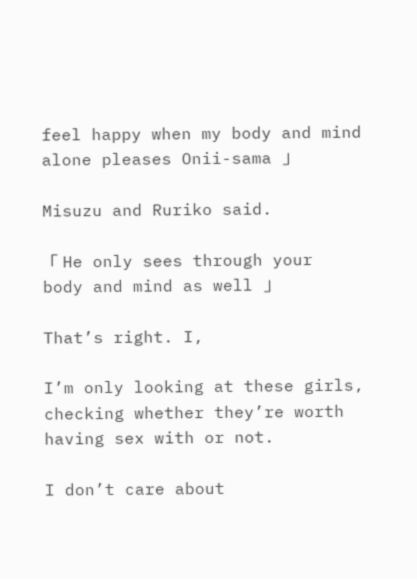feel happy when my body and mind alone pleases Onii-sama 」

Misuzu and Ruriko said.

「 He only sees through your body and mind as well 」

That’s right. I,

I’m only looking at these girls, checking whether they’re worth having sex with or not.

I don’t care about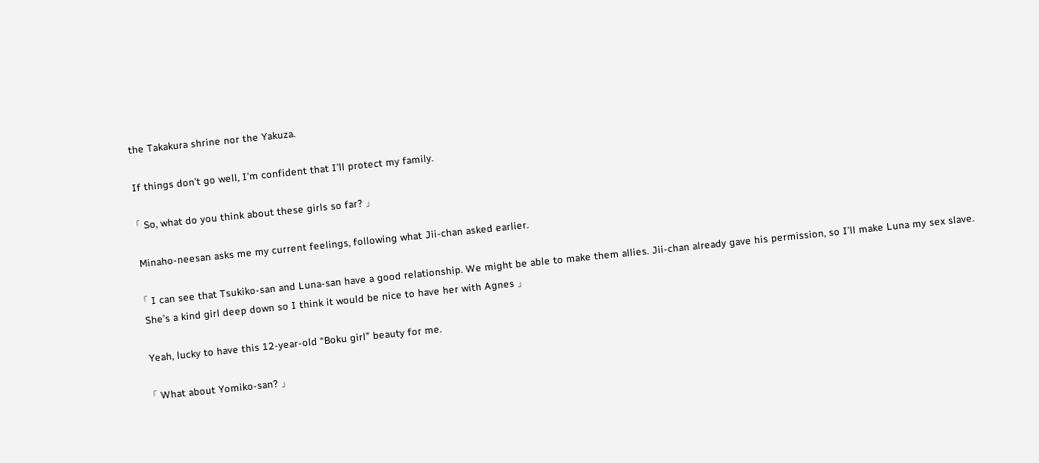the Takakura shrine nor the Yakuza.

If things don’t go well, I’m confident that I’ll protect my family.

「 So, what do you think about these girls so far? 」

Minaho-neesan asks me my current feelings, following what Jii-chan asked earlier.

「 I can see that Tsukiko-san and Luna-san have a good relationship. We might be able to make them allies. Jii-chan already gave his permission, so I’ll make Luna my sex slave. She’s a kind girl deep down so I think it would be nice to have her with Agnes 」

Yeah, lucky to have this 12-year-old “Boku girl” beauty for me.

「 What about Yomiko-san? 」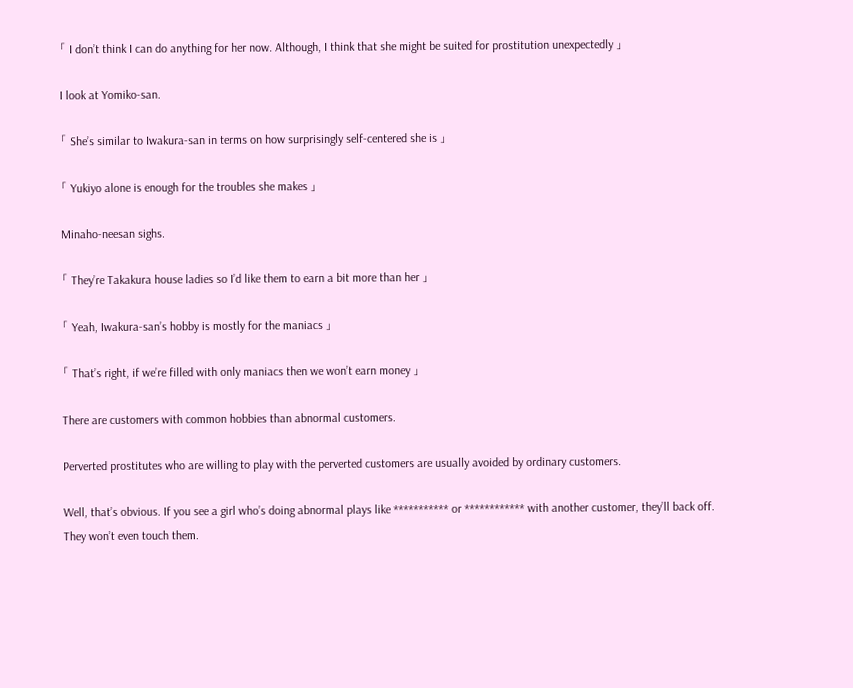「 I don’t think I can do anything for her now. Although, I think that she might be suited for prostitution unexpectedly 」

I look at Yomiko-san.

「 She’s similar to Iwakura-san in terms on how surprisingly self-centered she is 」

「 Yukiyo alone is enough for the troubles she makes 」

Minaho-neesan sighs.

「 They’re Takakura house ladies so I’d like them to earn a bit more than her 」

「 Yeah, Iwakura-san’s hobby is mostly for the maniacs 」

「 That’s right, if we’re filled with only maniacs then we won’t earn money 」

There are customers with common hobbies than abnormal customers.

Perverted prostitutes who are willing to play with the perverted customers are usually avoided by ordinary customers.

Well, that’s obvious. If you see a girl who’s doing abnormal plays like *********** or ************ with another customer, they’ll back off. They won’t even touch them.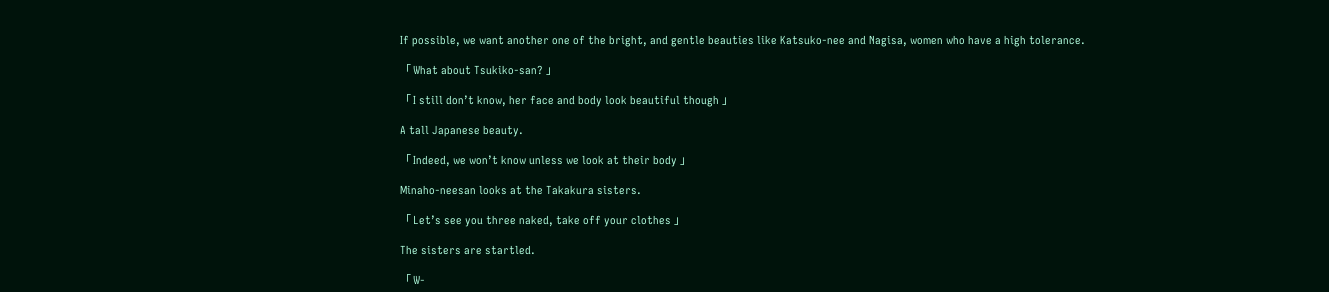If possible, we want another one of the bright, and gentle beauties like Katsuko-nee and Nagisa, women who have a high tolerance.

「 What about Tsukiko-san? 」

「 I still don’t know, her face and body look beautiful though 」

A tall Japanese beauty.

「 Indeed, we won’t know unless we look at their body 」

Minaho-neesan looks at the Takakura sisters.

「 Let’s see you three naked, take off your clothes 」

The sisters are startled.

「 W-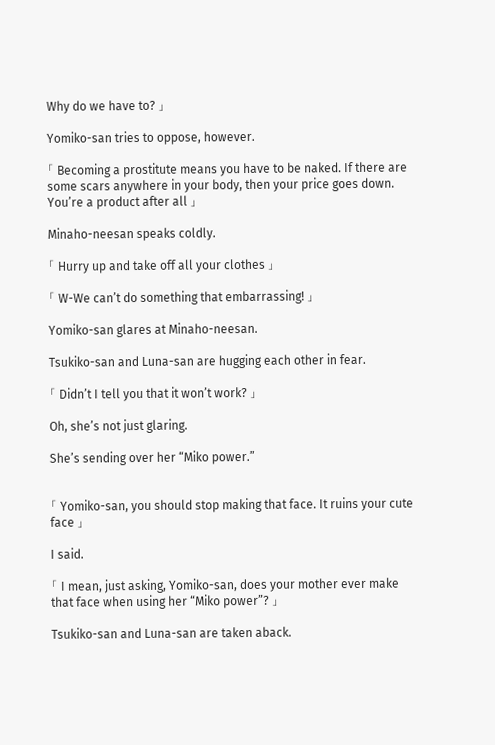Why do we have to? 」

Yomiko-san tries to oppose, however.

「 Becoming a prostitute means you have to be naked. If there are some scars anywhere in your body, then your price goes down. You’re a product after all 」

Minaho-neesan speaks coldly.

「 Hurry up and take off all your clothes 」

「 W-We can’t do something that embarrassing! 」

Yomiko-san glares at Minaho-neesan.

Tsukiko-san and Luna-san are hugging each other in fear.

「 Didn’t I tell you that it won’t work? 」

Oh, she’s not just glaring.

She’s sending over her “Miko power.”


「 Yomiko-san, you should stop making that face. It ruins your cute face 」

I said.

「 I mean, just asking, Yomiko-san, does your mother ever make that face when using her “Miko power”? 」

Tsukiko-san and Luna-san are taken aback.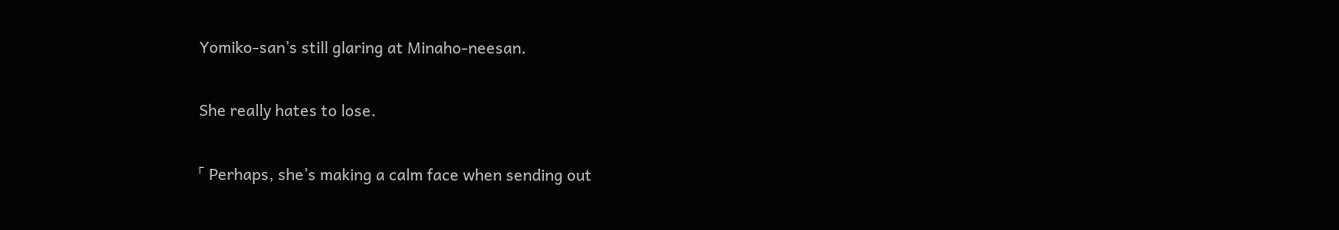Yomiko-san’s still glaring at Minaho-neesan.

She really hates to lose.

「 Perhaps, she’s making a calm face when sending out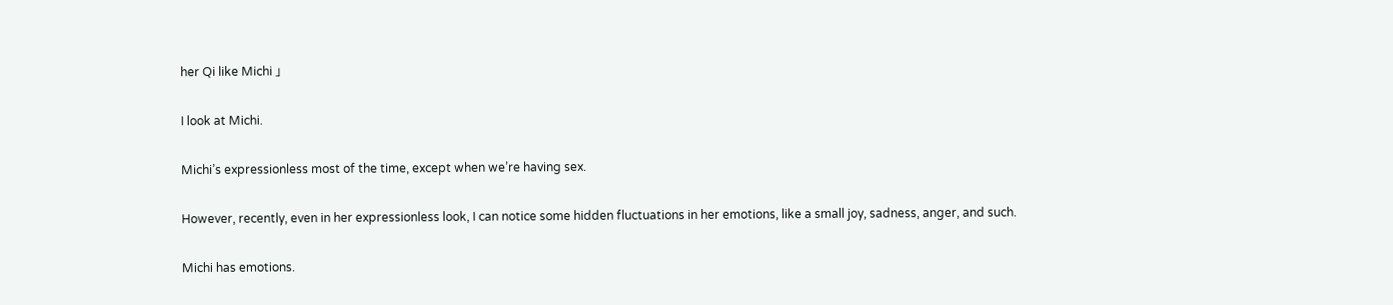her Qi like Michi 」

I look at Michi.

Michi’s expressionless most of the time, except when we’re having sex.

However, recently, even in her expressionless look, I can notice some hidden fluctuations in her emotions, like a small joy, sadness, anger, and such.

Michi has emotions.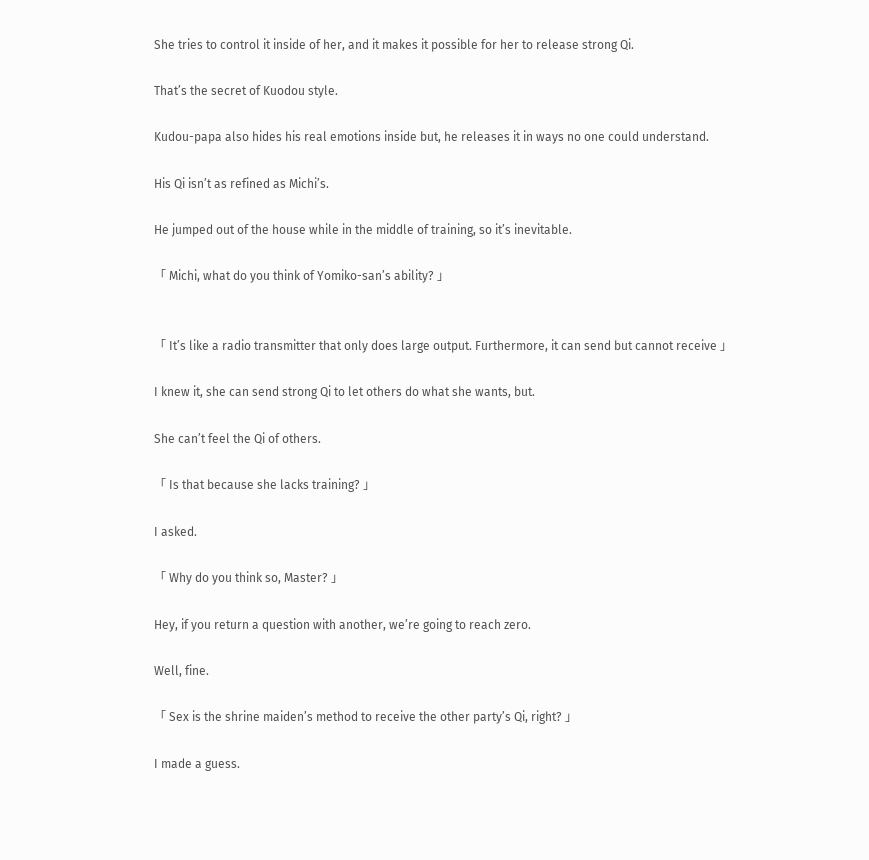She tries to control it inside of her, and it makes it possible for her to release strong Qi.

That’s the secret of Kuodou style.

Kudou-papa also hides his real emotions inside but, he releases it in ways no one could understand.

His Qi isn’t as refined as Michi’s.

He jumped out of the house while in the middle of training, so it’s inevitable.

「 Michi, what do you think of Yomiko-san’s ability? 」


「 It’s like a radio transmitter that only does large output. Furthermore, it can send but cannot receive 」

I knew it, she can send strong Qi to let others do what she wants, but.

She can’t feel the Qi of others.

「 Is that because she lacks training? 」

I asked.

「 Why do you think so, Master? 」

Hey, if you return a question with another, we’re going to reach zero.

Well, fine.

「 Sex is the shrine maiden’s method to receive the other party’s Qi, right? 」

I made a guess.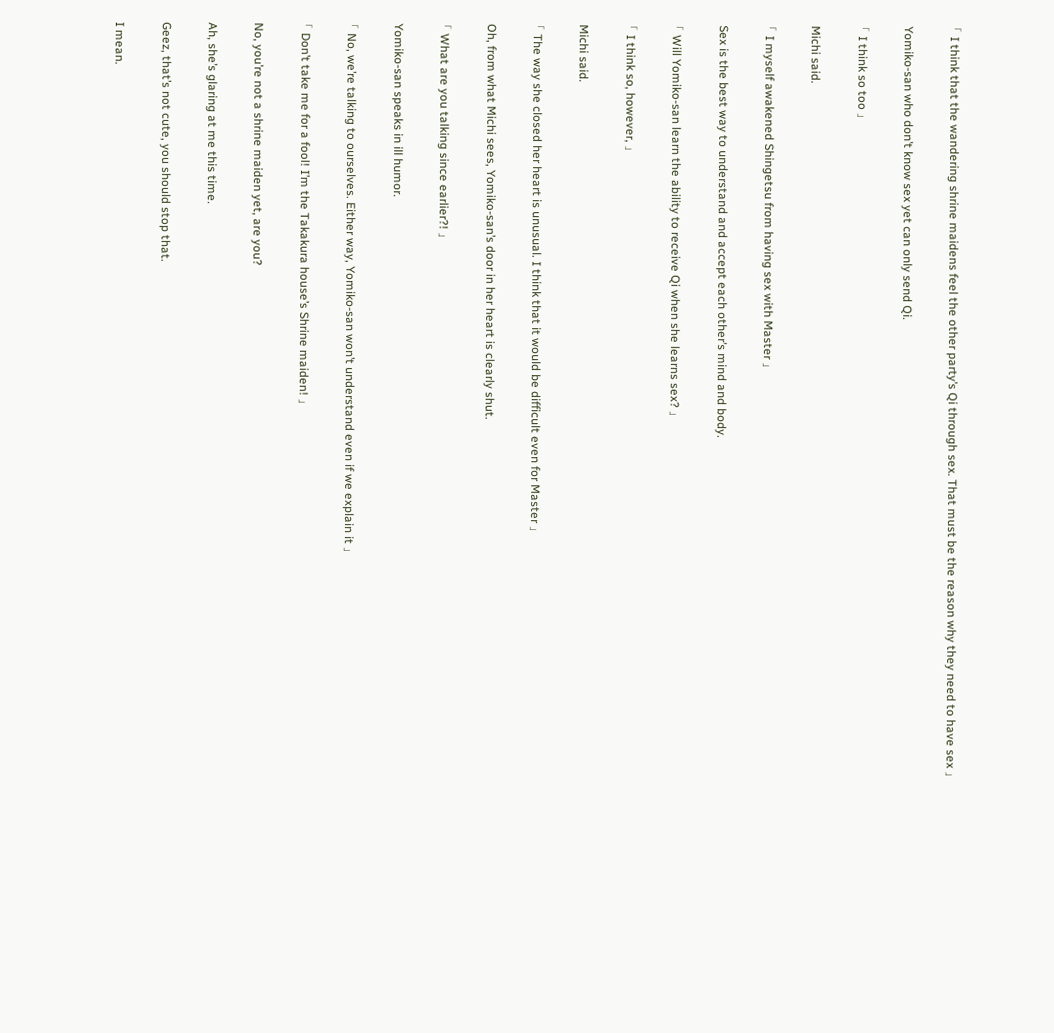「 I think that the wandering shrine maidens feel the other party’s Qi through sex. That must be the reason why they need to have sex 」

Yomiko-san who don’t know sex yet can only send Qi.

「 I think so too 」

Michi said.

「 I myself awakened Shingetsu from having sex with Master 」

Sex is the best way to understand and accept each other’s mind and body.

「 Will Yomiko-san learn the ability to receive Qi when she learns sex? 」

「 I think so, however, 」

Michi said.

「 The way she closed her heart is unusual. I think that it would be difficult even for Master 」

Oh, from what Michi sees, Yomiko-san’s door in her heart is clearly shut.

「 What are you talking since earlier?! 」

Yomiko-san speaks in ill humor.

「 No, we’re talking to ourselves. Either way, Yomiko-san won’t understand even if we explain it 」

「 Don’t take me for a fool! I’m the Takakura house’s Shrine maiden! 」

No, you’re not a shrine maiden yet, are you?

Ah, she’s glaring at me this time.

Geez, that’s not cute, you should stop that.

I mean.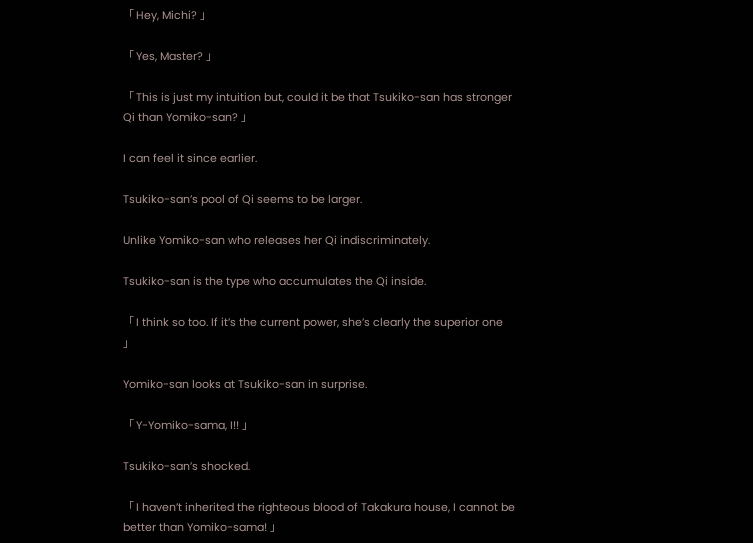「 Hey, Michi? 」

「 Yes, Master? 」

「 This is just my intuition but, could it be that Tsukiko-san has stronger Qi than Yomiko-san? 」

I can feel it since earlier.

Tsukiko-san’s pool of Qi seems to be larger.

Unlike Yomiko-san who releases her Qi indiscriminately.

Tsukiko-san is the type who accumulates the Qi inside.

「 I think so too. If it’s the current power, she’s clearly the superior one 」

Yomiko-san looks at Tsukiko-san in surprise.

「 Y-Yomiko-sama, I!! 」

Tsukiko-san’s shocked.

「 I haven’t inherited the righteous blood of Takakura house, I cannot be better than Yomiko-sama! 」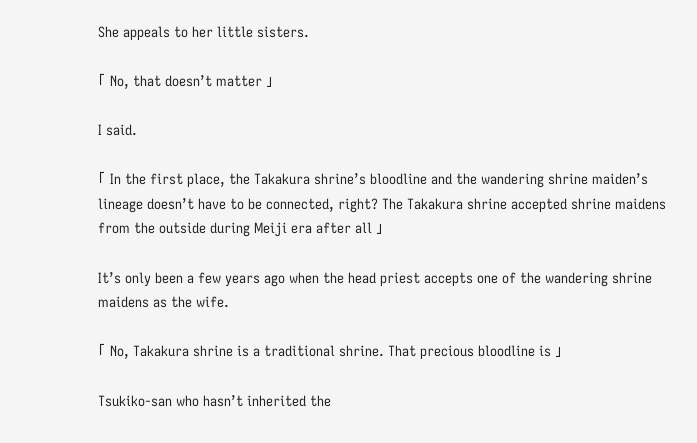She appeals to her little sisters.

「 No, that doesn’t matter 」

I said.

「 In the first place, the Takakura shrine’s bloodline and the wandering shrine maiden’s lineage doesn’t have to be connected, right? The Takakura shrine accepted shrine maidens from the outside during Meiji era after all 」

It’s only been a few years ago when the head priest accepts one of the wandering shrine maidens as the wife.

「 No, Takakura shrine is a traditional shrine. That precious bloodline is 」

Tsukiko-san who hasn’t inherited the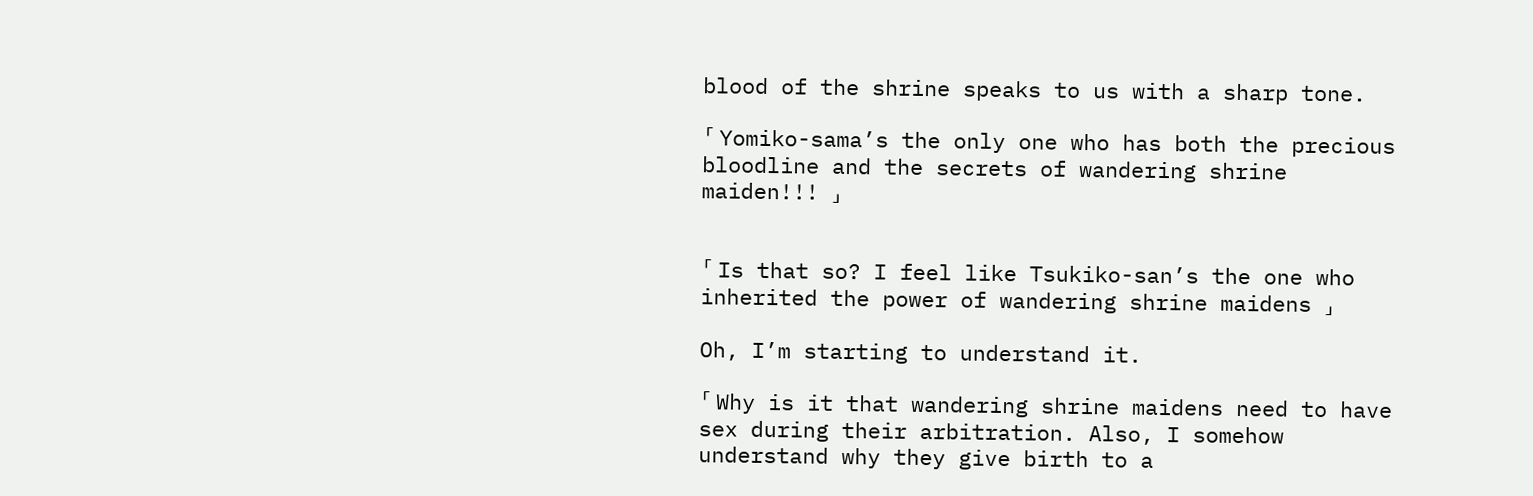blood of the shrine speaks to us with a sharp tone.

「 Yomiko-sama’s the only one who has both the precious bloodline and the secrets of wandering shrine maiden!!! 」


「 Is that so? I feel like Tsukiko-san’s the one who inherited the power of wandering shrine maidens 」

Oh, I’m starting to understand it.

「 Why is it that wandering shrine maidens need to have sex during their arbitration. Also, I somehow understand why they give birth to a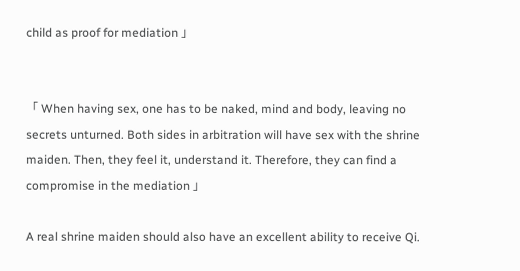child as proof for mediation 」


「 When having sex, one has to be naked, mind and body, leaving no secrets unturned. Both sides in arbitration will have sex with the shrine maiden. Then, they feel it, understand it. Therefore, they can find a compromise in the mediation 」

A real shrine maiden should also have an excellent ability to receive Qi.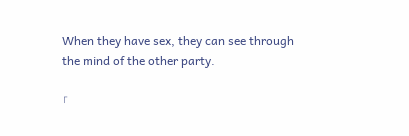When they have sex, they can see through the mind of the other party.

「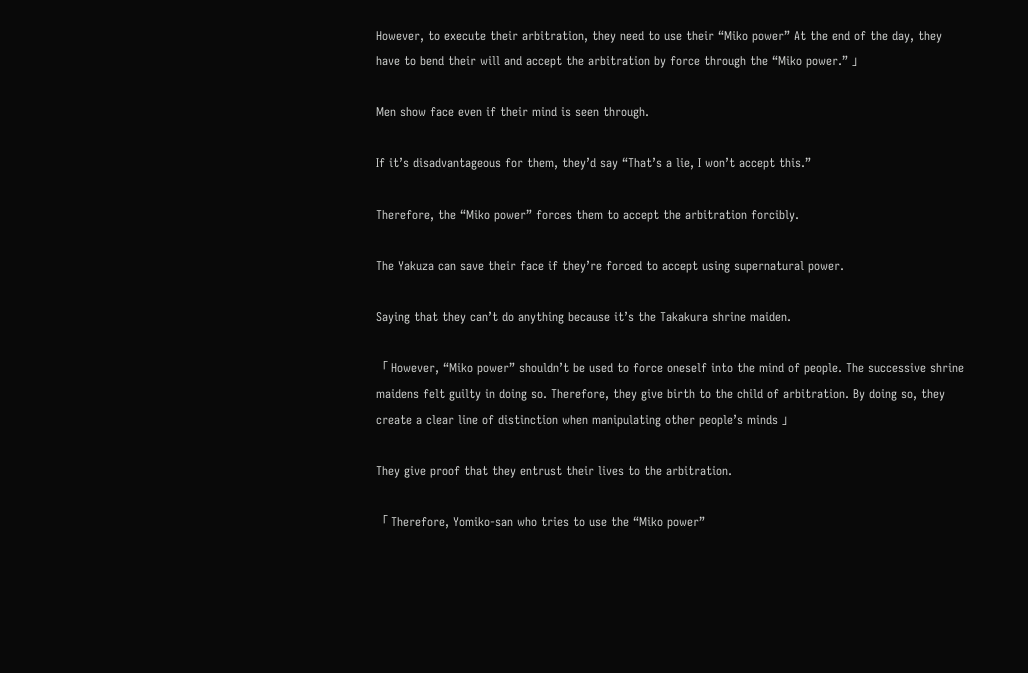However, to execute their arbitration, they need to use their “Miko power” At the end of the day, they have to bend their will and accept the arbitration by force through the “Miko power.” 」

Men show face even if their mind is seen through.

If it’s disadvantageous for them, they’d say “That’s a lie, I won’t accept this.”

Therefore, the “Miko power” forces them to accept the arbitration forcibly.

The Yakuza can save their face if they’re forced to accept using supernatural power.

Saying that they can’t do anything because it’s the Takakura shrine maiden.

「 However, “Miko power” shouldn’t be used to force oneself into the mind of people. The successive shrine maidens felt guilty in doing so. Therefore, they give birth to the child of arbitration. By doing so, they create a clear line of distinction when manipulating other people’s minds 」

They give proof that they entrust their lives to the arbitration.

「 Therefore, Yomiko-san who tries to use the “Miko power”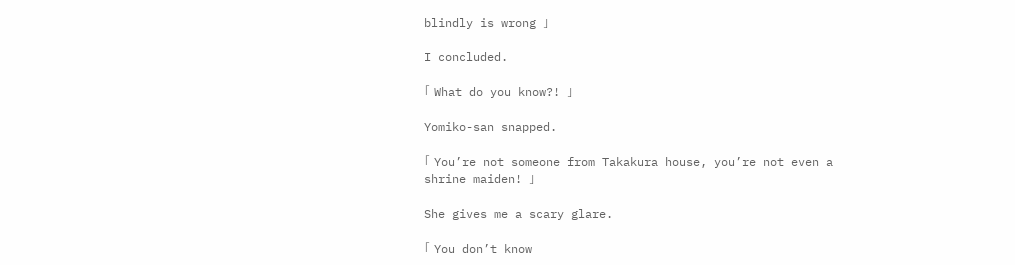blindly is wrong 」

I concluded.

「 What do you know?! 」

Yomiko-san snapped.

「 You’re not someone from Takakura house, you’re not even a shrine maiden! 」

She gives me a scary glare.

「 You don’t know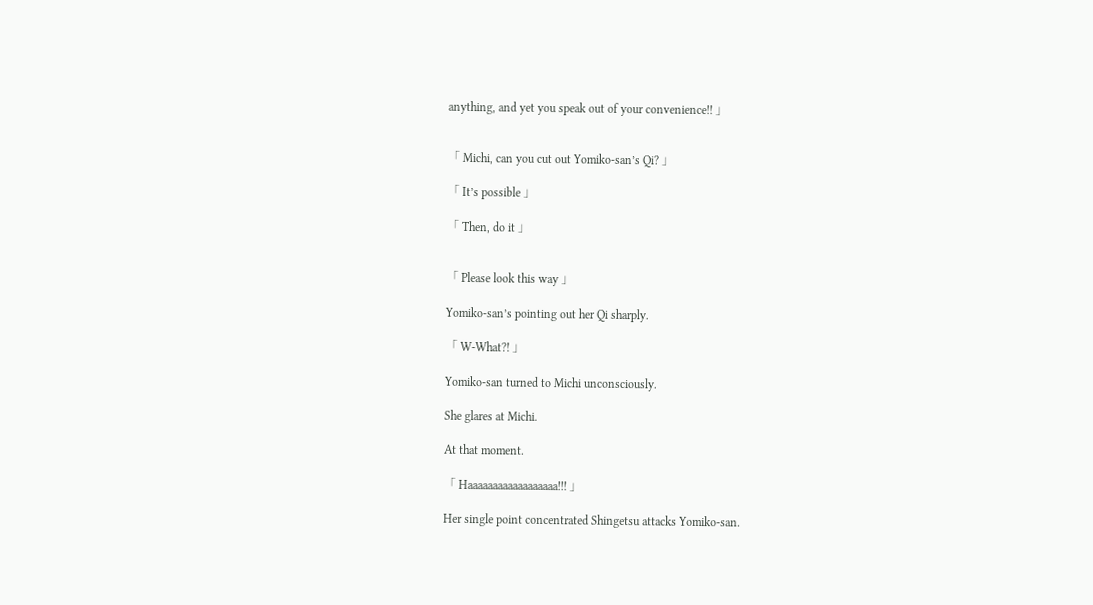anything, and yet you speak out of your convenience!! 」


「 Michi, can you cut out Yomiko-san’s Qi? 」

「 It’s possible 」

「 Then, do it 」


「 Please look this way 」

Yomiko-san’s pointing out her Qi sharply.

「 W-What?! 」

Yomiko-san turned to Michi unconsciously.

She glares at Michi.

At that moment.

「 Haaaaaaaaaaaaaaaaaa!!! 」

Her single point concentrated Shingetsu attacks Yomiko-san.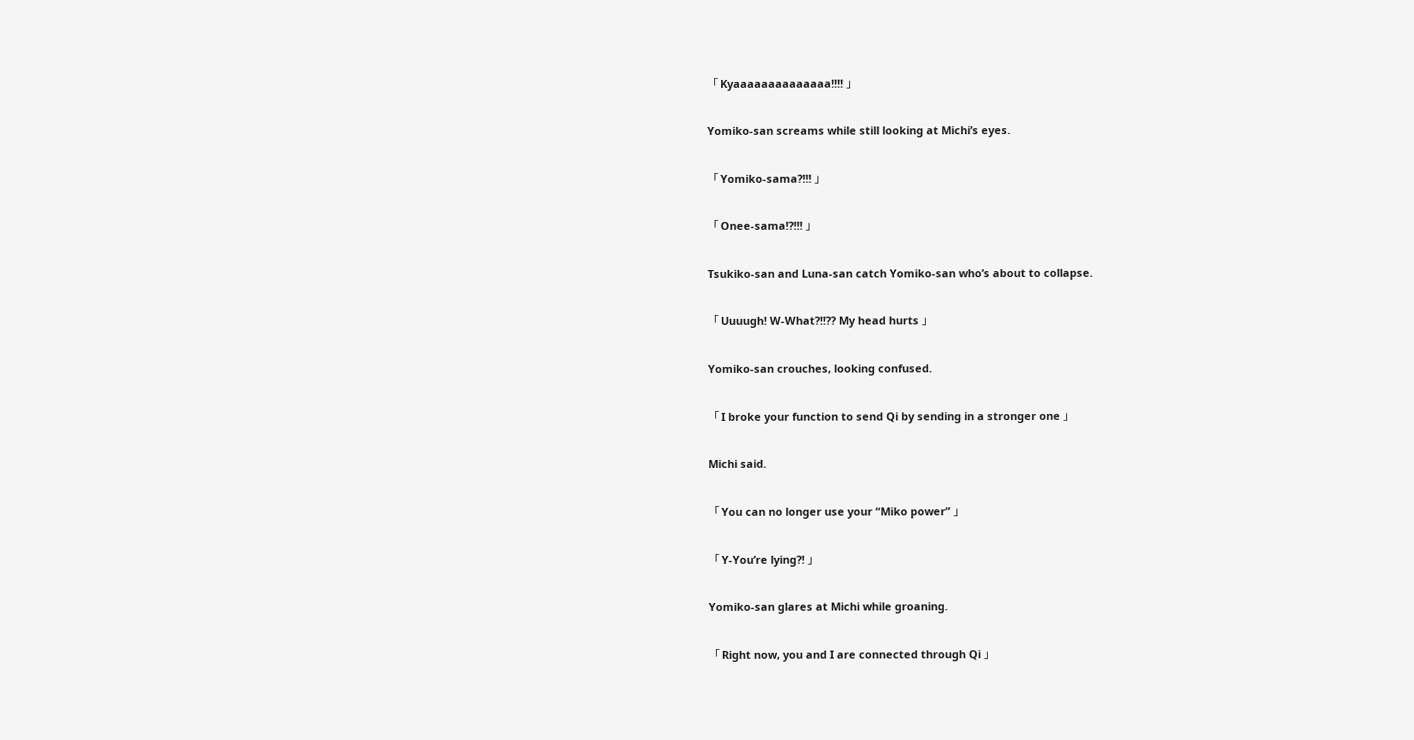「 Kyaaaaaaaaaaaaaa!!!! 」

Yomiko-san screams while still looking at Michi’s eyes.

「 Yomiko-sama?!!! 」

「 Onee-sama!?!!! 」

Tsukiko-san and Luna-san catch Yomiko-san who’s about to collapse.

「 Uuuugh! W-What?!!?? My head hurts 」

Yomiko-san crouches, looking confused.

「 I broke your function to send Qi by sending in a stronger one 」

Michi said.

「 You can no longer use your “Miko power” 」

「 Y-You’re lying?! 」

Yomiko-san glares at Michi while groaning.

「 Right now, you and I are connected through Qi 」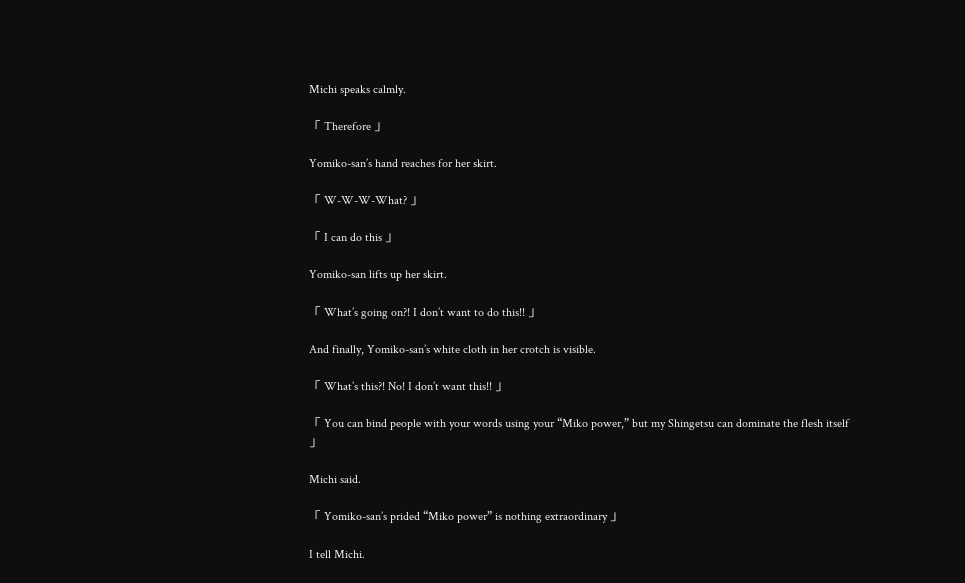Michi speaks calmly.

「 Therefore 」

Yomiko-san’s hand reaches for her skirt.

「 W-W-W-What? 」

「 I can do this 」

Yomiko-san lifts up her skirt.

「 What’s going on?! I don’t want to do this!! 」

And finally, Yomiko-san’s white cloth in her crotch is visible.

「 What’s this?! No! I don’t want this!! 」

「 You can bind people with your words using your “Miko power,” but my Shingetsu can dominate the flesh itself 」

Michi said.

「 Yomiko-san’s prided “Miko power” is nothing extraordinary 」

I tell Michi.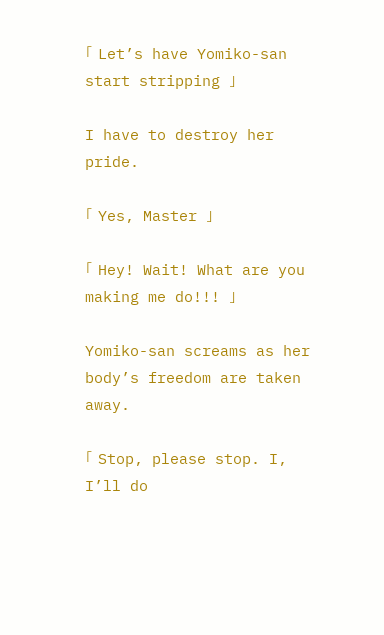「 Let’s have Yomiko-san start stripping 」

I have to destroy her pride.

「 Yes, Master 」

「 Hey! Wait! What are you making me do!!! 」

Yomiko-san screams as her body’s freedom are taken away.

「 Stop, please stop. I, I’ll do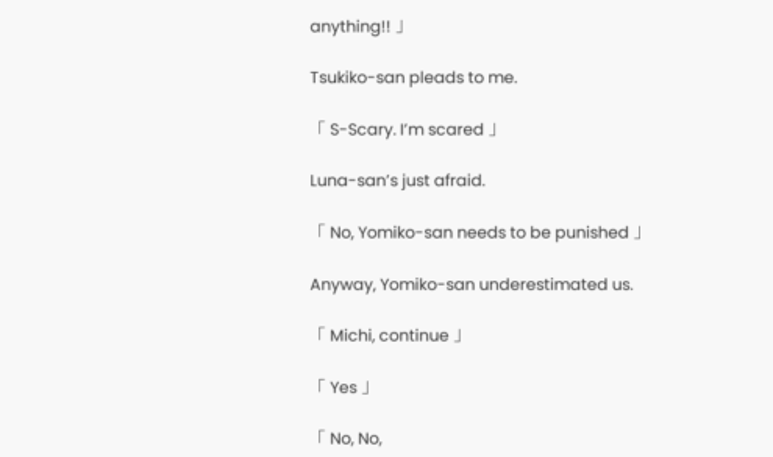anything!! 」

Tsukiko-san pleads to me.

「 S-Scary. I’m scared 」

Luna-san’s just afraid.

「 No, Yomiko-san needs to be punished 」

Anyway, Yomiko-san underestimated us.

「 Michi, continue 」

「 Yes 」

「 No, No,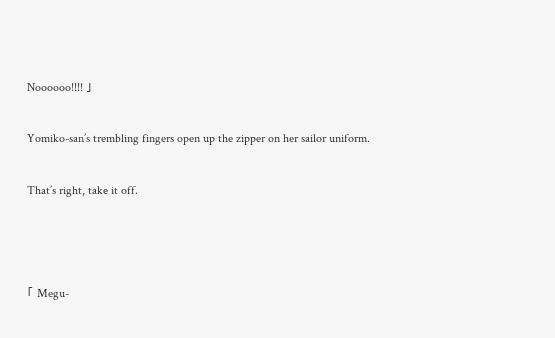Noooooo!!!! 」

Yomiko-san’s trembling fingers open up the zipper on her sailor uniform.

That’s right, take it off.



「 Megu-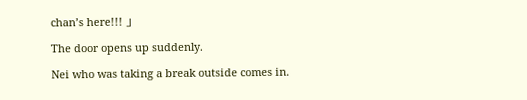chan’s here!!! 」

The door opens up suddenly.

Nei who was taking a break outside comes in.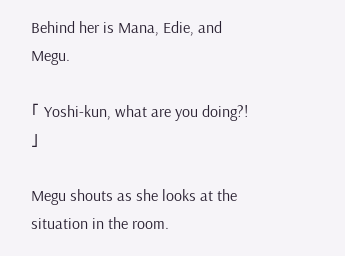Behind her is Mana, Edie, and Megu.

「 Yoshi-kun, what are you doing?! 」

Megu shouts as she looks at the situation in the room.